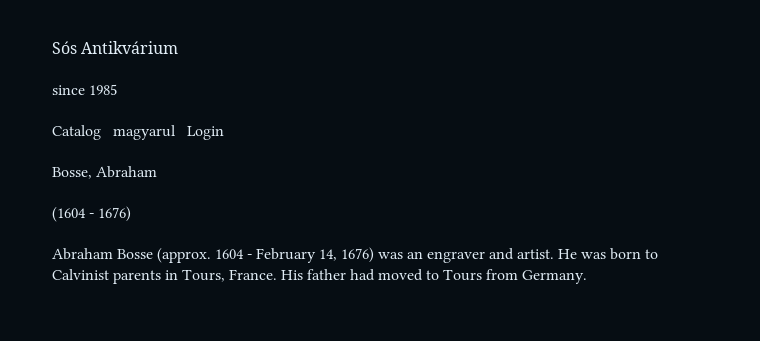Sós Antikvárium

since 1985

Catalog   magyarul   Login

Bosse, Abraham

(1604 - 1676)

Abraham Bosse (approx. 1604 - February 14, 1676) was an engraver and artist. He was born to Calvinist parents in Tours, France. His father had moved to Tours from Germany.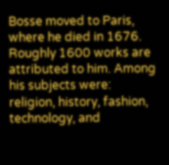Bosse moved to Paris, where he died in 1676. Roughly 1600 works are attributed to him. Among his subjects were: religion, history, fashion, technology, and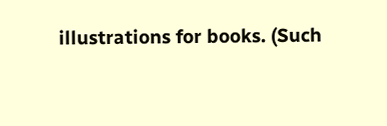illustrations for books. (Such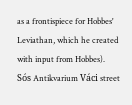as a frontispiece for Hobbes' Leviathan, which he created with input from Hobbes).
Sós Antikvarium Váci street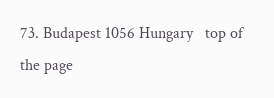73. Budapest 1056 Hungary   top of the page